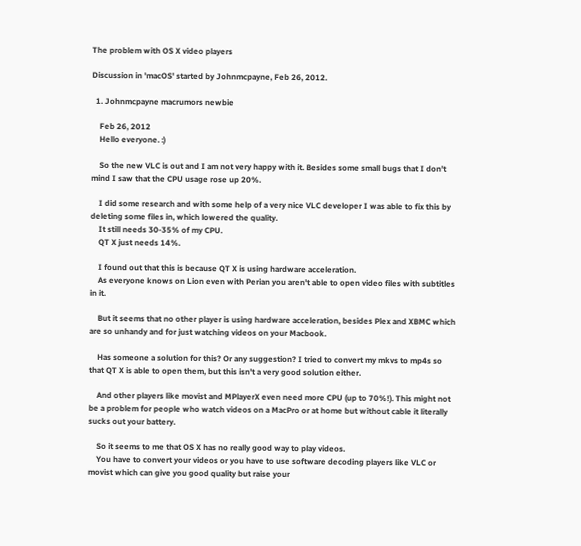The problem with OS X video players

Discussion in 'macOS' started by Johnmcpayne, Feb 26, 2012.

  1. Johnmcpayne macrumors newbie

    Feb 26, 2012
    Hello everyone. :)

    So the new VLC is out and I am not very happy with it. Besides some small bugs that I don't mind I saw that the CPU usage rose up 20%.

    I did some research and with some help of a very nice VLC developer I was able to fix this by deleting some files in, which lowered the quality.
    It still needs 30-35% of my CPU.
    QT X just needs 14%.

    I found out that this is because QT X is using hardware acceleration.
    As everyone knows on Lion even with Perian you aren't able to open video files with subtitles in it.

    But it seems that no other player is using hardware acceleration, besides Plex and XBMC which are so unhandy and for just watching videos on your Macbook.

    Has someone a solution for this? Or any suggestion? I tried to convert my mkvs to mp4s so that QT X is able to open them, but this isn't a very good solution either.

    And other players like movist and MPlayerX even need more CPU (up to 70%!). This might not be a problem for people who watch videos on a MacPro or at home but without cable it literally sucks out your battery.

    So it seems to me that OS X has no really good way to play videos.
    You have to convert your videos or you have to use software decoding players like VLC or movist which can give you good quality but raise your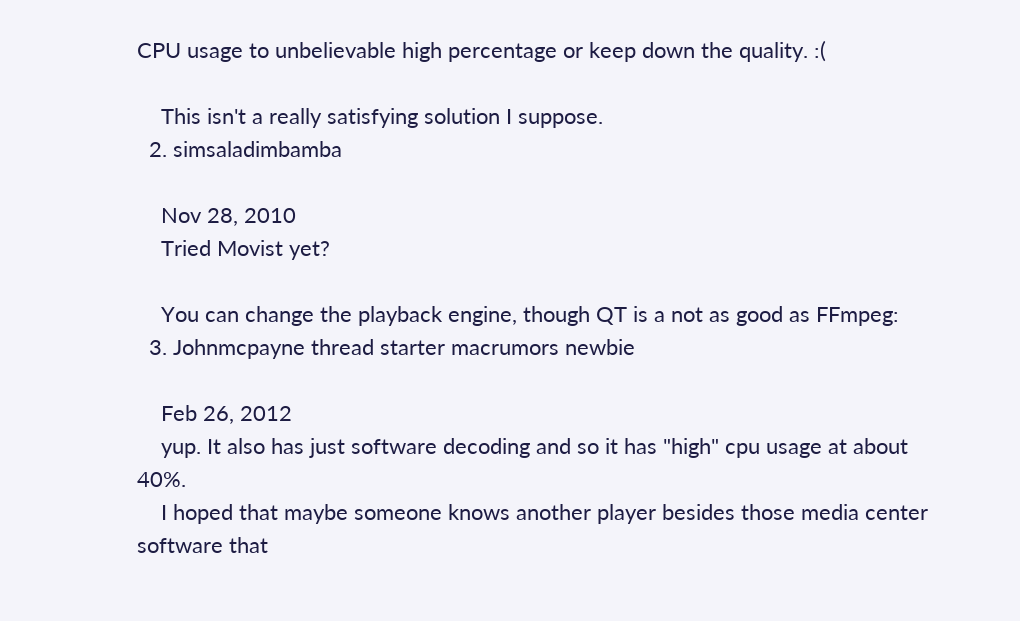CPU usage to unbelievable high percentage or keep down the quality. :(

    This isn't a really satisfying solution I suppose.
  2. simsaladimbamba

    Nov 28, 2010
    Tried Movist yet?

    You can change the playback engine, though QT is a not as good as FFmpeg:
  3. Johnmcpayne thread starter macrumors newbie

    Feb 26, 2012
    yup. It also has just software decoding and so it has "high" cpu usage at about 40%.
    I hoped that maybe someone knows another player besides those media center software that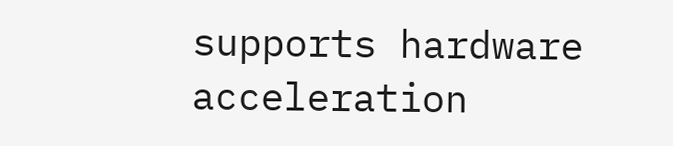supports hardware acceleration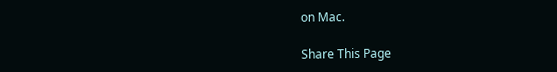on Mac.

Share This Page